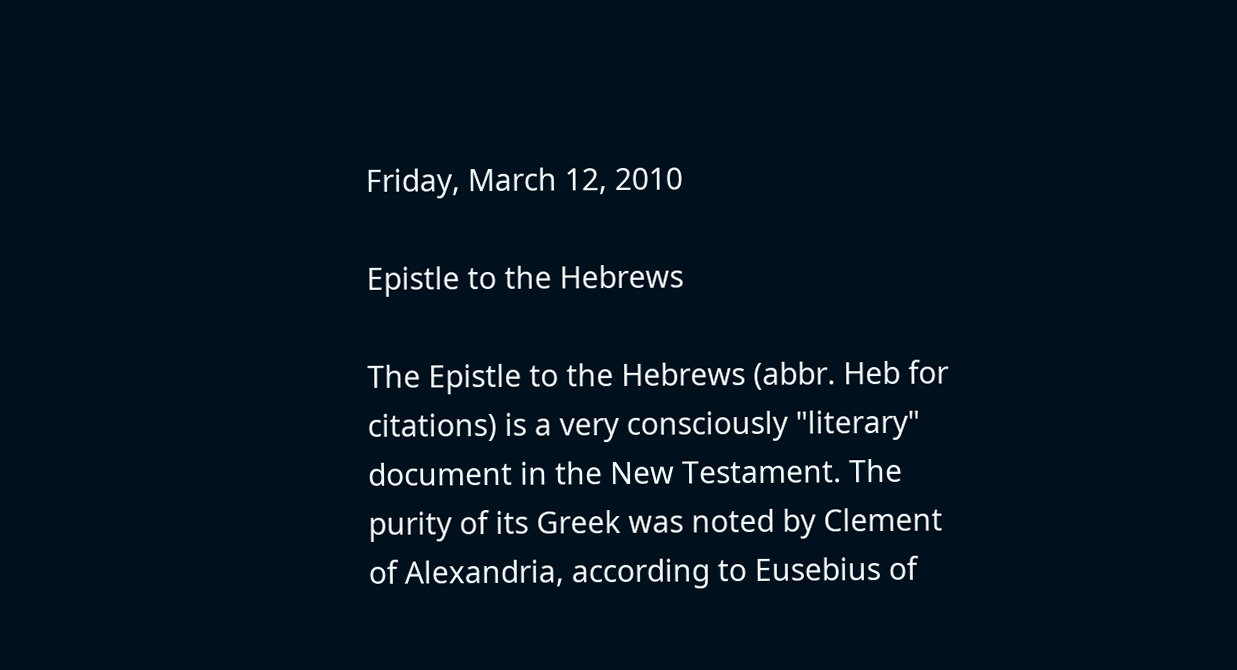Friday, March 12, 2010

Epistle to the Hebrews

The Epistle to the Hebrews (abbr. Heb for citations) is a very consciously "literary" document in the New Testament. The purity of its Greek was noted by Clement of Alexandria, according to Eusebius of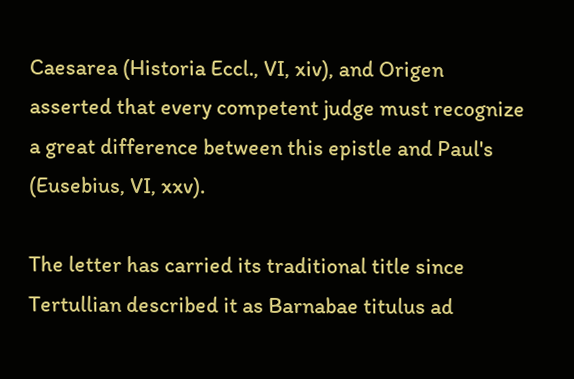Caesarea (Historia Eccl., VI, xiv), and Origen asserted that every competent judge must recognize a great difference between this epistle and Paul's (Eusebius, VI, xxv).

The letter has carried its traditional title since Tertullian described it as Barnabae titulus ad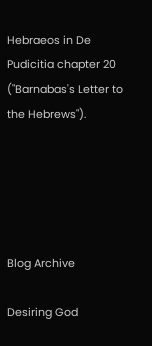Hebraeos in De Pudicitia chapter 20 ("Barnabas's Letter to the Hebrews").





Blog Archive

Desiring God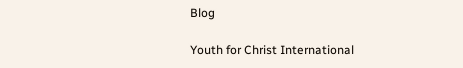Blog

Youth for Christ International